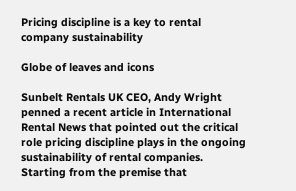Pricing discipline is a key to rental company sustainability

Globe of leaves and icons

Sunbelt Rentals UK CEO, Andy Wright penned a recent article in International Rental News that pointed out the critical role pricing discipline plays in the ongoing sustainability of rental companies. Starting from the premise that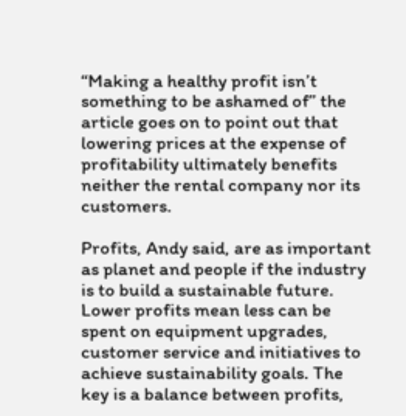“Making a healthy profit isn’t something to be ashamed of” the article goes on to point out that lowering prices at the expense of profitability ultimately benefits neither the rental company nor its customers.

Profits, Andy said, are as important as planet and people if the industry is to build a sustainable future. Lower profits mean less can be spent on equipment upgrades, customer service and initiatives to achieve sustainability goals. The key is a balance between profits,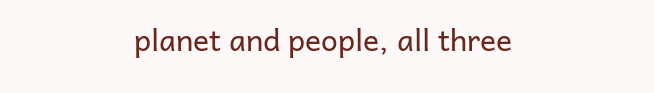planet and people, all three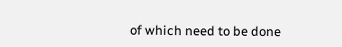of which need to be done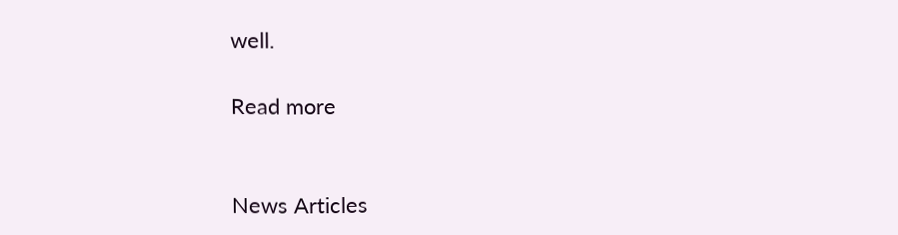well.

Read more


News Articles